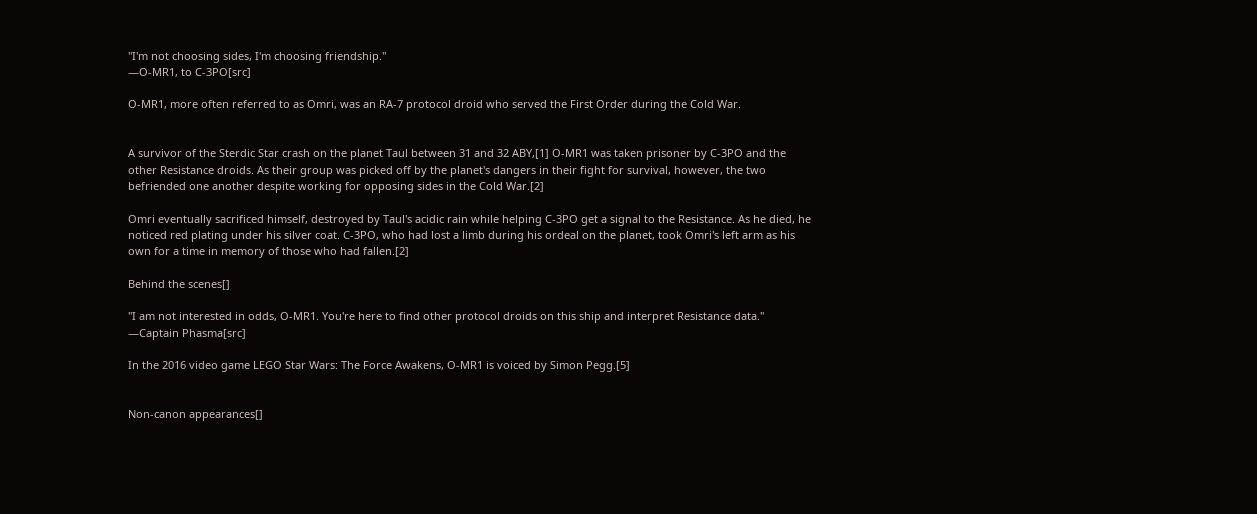"I'm not choosing sides, I'm choosing friendship."
―O-MR1, to C-3PO[src]

O-MR1, more often referred to as Omri, was an RA-7 protocol droid who served the First Order during the Cold War.


A survivor of the Sterdic Star crash on the planet Taul between 31 and 32 ABY,[1] O-MR1 was taken prisoner by C-3PO and the other Resistance droids. As their group was picked off by the planet's dangers in their fight for survival, however, the two befriended one another despite working for opposing sides in the Cold War.[2]

Omri eventually sacrificed himself, destroyed by Taul's acidic rain while helping C-3PO get a signal to the Resistance. As he died, he noticed red plating under his silver coat. C-3PO, who had lost a limb during his ordeal on the planet, took Omri's left arm as his own for a time in memory of those who had fallen.[2]

Behind the scenes[]

"I am not interested in odds, O-MR1. You're here to find other protocol droids on this ship and interpret Resistance data."
―Captain Phasma[src]

In the 2016 video game LEGO Star Wars: The Force Awakens, O-MR1 is voiced by Simon Pegg.[5]


Non-canon appearances[]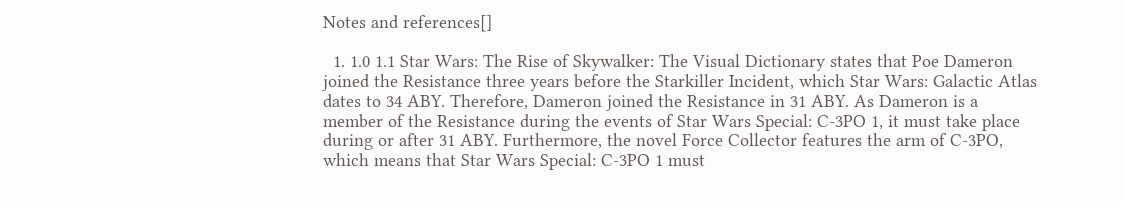Notes and references[]

  1. 1.0 1.1 Star Wars: The Rise of Skywalker: The Visual Dictionary states that Poe Dameron joined the Resistance three years before the Starkiller Incident, which Star Wars: Galactic Atlas dates to 34 ABY. Therefore, Dameron joined the Resistance in 31 ABY. As Dameron is a member of the Resistance during the events of Star Wars Special: C-3PO 1, it must take place during or after 31 ABY. Furthermore, the novel Force Collector features the arm of C-3PO, which means that Star Wars Special: C-3PO 1 must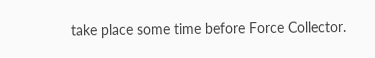take place some time before Force Collector.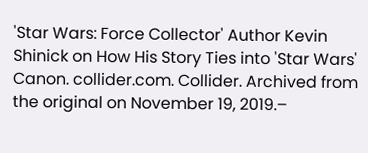'Star Wars: Force Collector' Author Kevin Shinick on How His Story Ties into 'Star Wars' Canon. collider.com. Collider. Archived from the original on November 19, 2019.–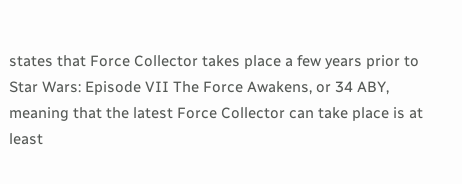states that Force Collector takes place a few years prior to Star Wars: Episode VII The Force Awakens, or 34 ABY, meaning that the latest Force Collector can take place is at least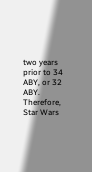two years prior to 34 ABY, or 32 ABY. Therefore, Star Wars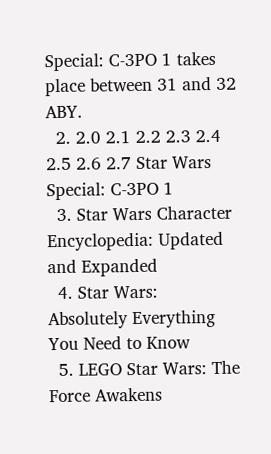Special: C-3PO 1 takes place between 31 and 32 ABY.
  2. 2.0 2.1 2.2 2.3 2.4 2.5 2.6 2.7 Star Wars Special: C-3PO 1
  3. Star Wars Character Encyclopedia: Updated and Expanded
  4. Star Wars: Absolutely Everything You Need to Know
  5. LEGO Star Wars: The Force Awakens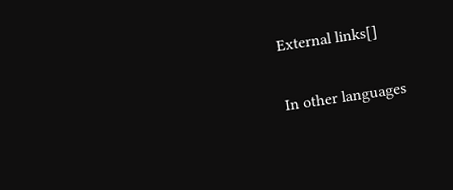External links[]

In other languages